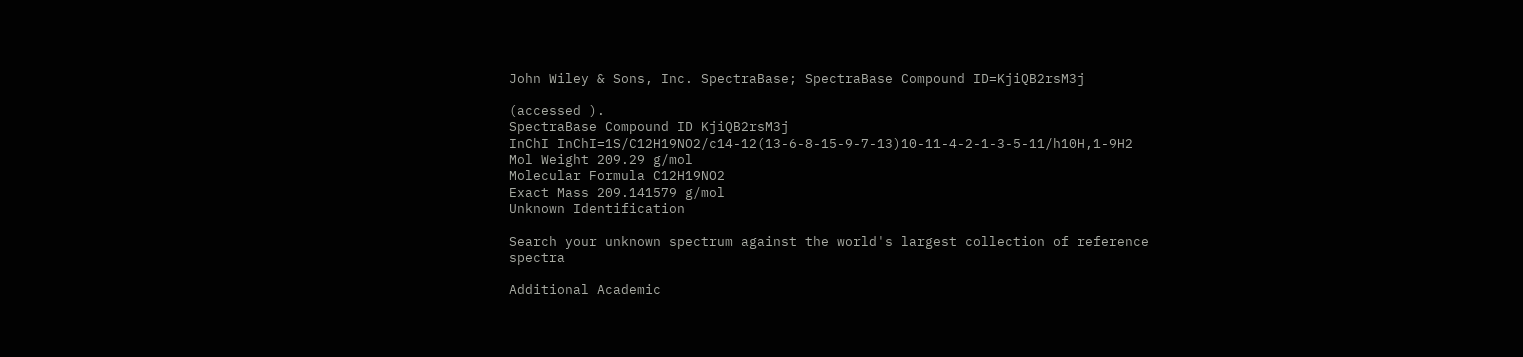John Wiley & Sons, Inc. SpectraBase; SpectraBase Compound ID=KjiQB2rsM3j

(accessed ).
SpectraBase Compound ID KjiQB2rsM3j
InChI InChI=1S/C12H19NO2/c14-12(13-6-8-15-9-7-13)10-11-4-2-1-3-5-11/h10H,1-9H2
Mol Weight 209.29 g/mol
Molecular Formula C12H19NO2
Exact Mass 209.141579 g/mol
Unknown Identification

Search your unknown spectrum against the world's largest collection of reference spectra

Additional Academic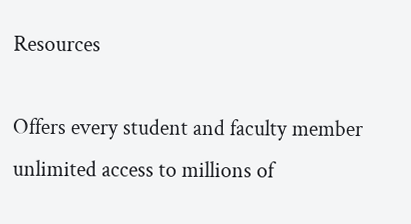Resources

Offers every student and faculty member unlimited access to millions of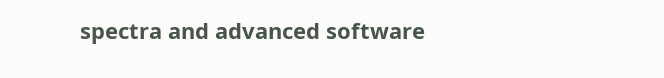spectra and advanced software